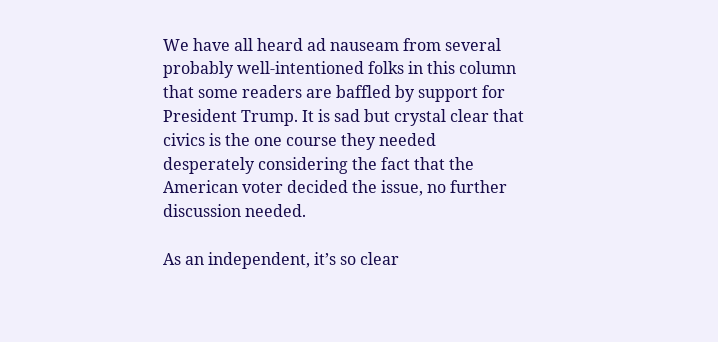We have all heard ad nauseam from several probably well-intentioned folks in this column that some readers are baffled by support for President Trump. It is sad but crystal clear that civics is the one course they needed desperately considering the fact that the American voter decided the issue, no further discussion needed.

As an independent, it’s so clear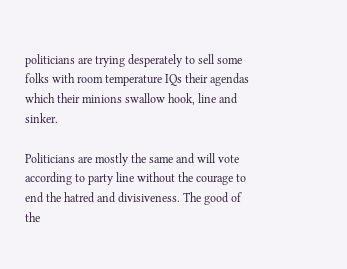politicians are trying desperately to sell some folks with room temperature IQs their agendas which their minions swallow hook, line and sinker.

Politicians are mostly the same and will vote according to party line without the courage to end the hatred and divisiveness. The good of the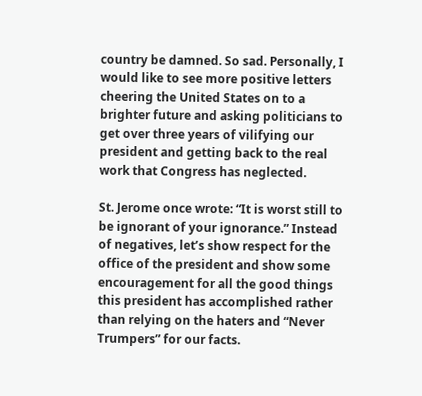country be damned. So sad. Personally, I would like to see more positive letters cheering the United States on to a brighter future and asking politicians to get over three years of vilifying our president and getting back to the real work that Congress has neglected.

St. Jerome once wrote: “It is worst still to be ignorant of your ignorance.” Instead of negatives, let’s show respect for the office of the president and show some encouragement for all the good things this president has accomplished rather than relying on the haters and “Never Trumpers” for our facts.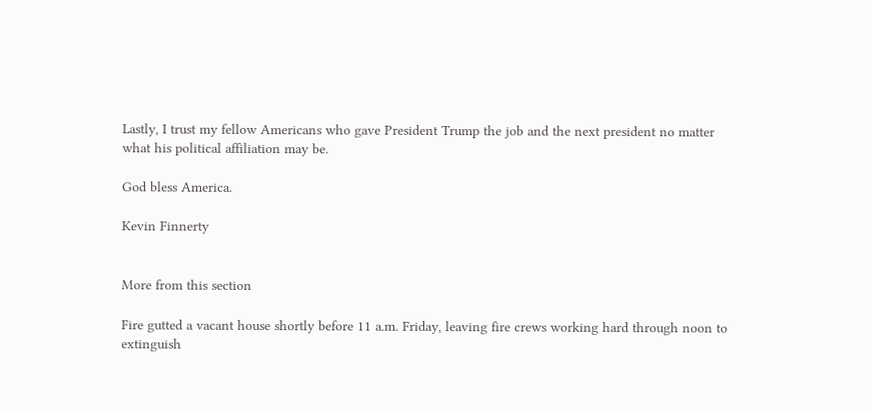Lastly, I trust my fellow Americans who gave President Trump the job and the next president no matter what his political affiliation may be.

God bless America.

Kevin Finnerty


More from this section

Fire gutted a vacant house shortly before 11 a.m. Friday, leaving fire crews working hard through noon to extinguish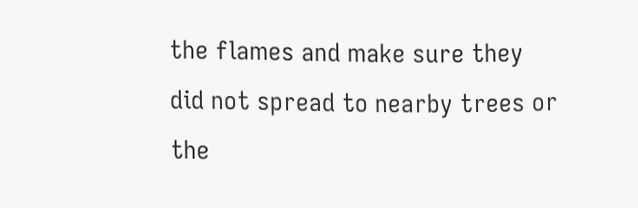the flames and make sure they did not spread to nearby trees or the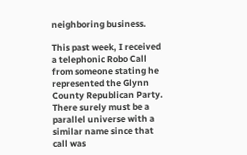neighboring business.

This past week, I received a telephonic Robo Call from someone stating he represented the Glynn County Republican Party. There surely must be a parallel universe with a similar name since that call was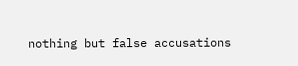nothing but false accusations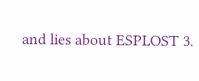and lies about ESPLOST 3.